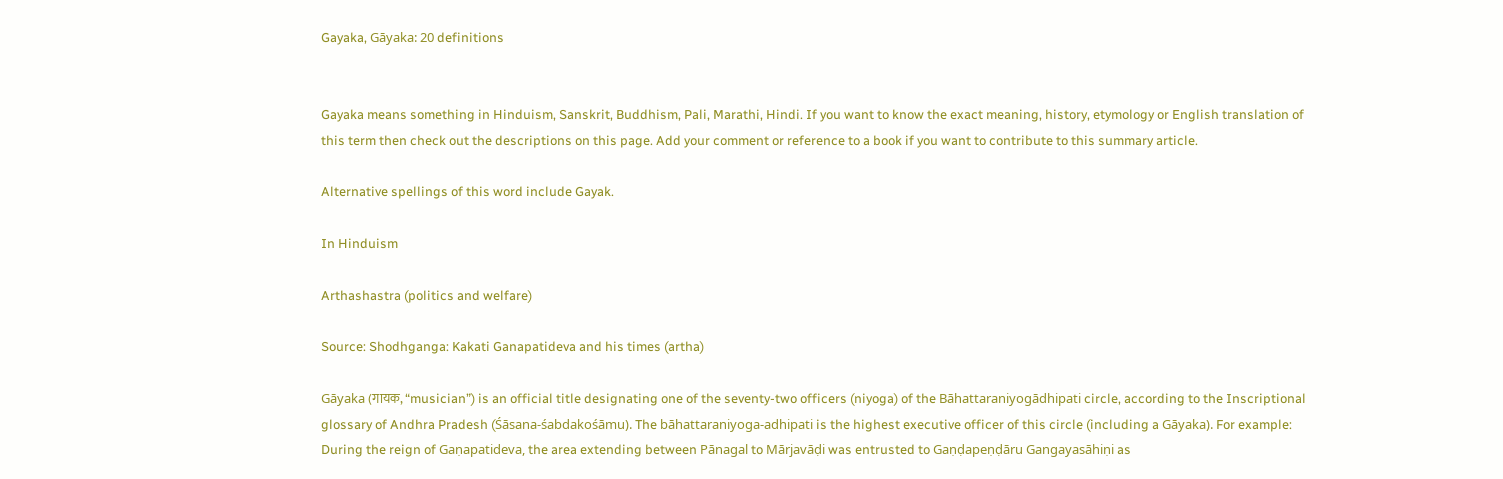Gayaka, Gāyaka: 20 definitions


Gayaka means something in Hinduism, Sanskrit, Buddhism, Pali, Marathi, Hindi. If you want to know the exact meaning, history, etymology or English translation of this term then check out the descriptions on this page. Add your comment or reference to a book if you want to contribute to this summary article.

Alternative spellings of this word include Gayak.

In Hinduism

Arthashastra (politics and welfare)

Source: Shodhganga: Kakati Ganapatideva and his times (artha)

Gāyaka (गायक, “musician”) is an official title designating one of the seventy-two officers (niyoga) of the Bāhattaraniyogādhipati circle, according to the Inscriptional glossary of Andhra Pradesh (Śāsana-śabdakośāmu). The bāhattaraniyoga-adhipati is the highest executive officer of this circle (including a Gāyaka). For example: During the reign of Gaṇapatideva, the area extending between Pānagal to Mārjavāḍi was entrusted to Gaṇḍapeṇḍāru Gangayasāhiṇi as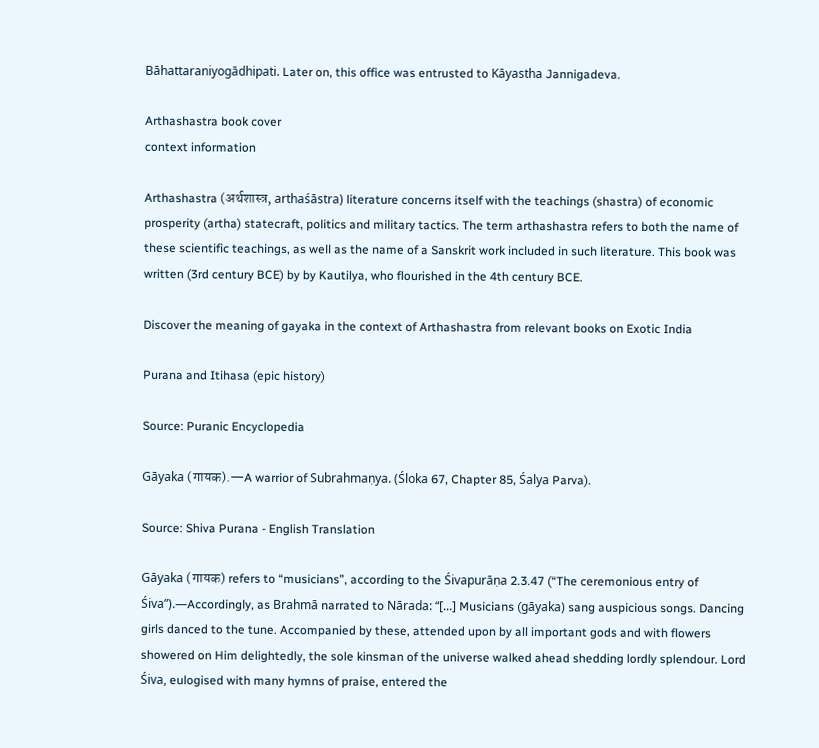Bāhattaraniyogādhipati. Later on, this office was entrusted to Kāyastha Jannigadeva.

Arthashastra book cover
context information

Arthashastra (अर्थशास्त्र, arthaśāstra) literature concerns itself with the teachings (shastra) of economic prosperity (artha) statecraft, politics and military tactics. The term arthashastra refers to both the name of these scientific teachings, as well as the name of a Sanskrit work included in such literature. This book was written (3rd century BCE) by by Kautilya, who flourished in the 4th century BCE.

Discover the meaning of gayaka in the context of Arthashastra from relevant books on Exotic India

Purana and Itihasa (epic history)

Source: Puranic Encyclopedia

Gāyaka (गायक).—A warrior of Subrahmaṇya. (Śloka 67, Chapter 85, Śalya Parva).

Source: Shiva Purana - English Translation

Gāyaka (गायक) refers to “musicians”, according to the Śivapurāṇa 2.3.47 (“The ceremonious entry of Śiva”).—Accordingly, as Brahmā narrated to Nārada: “[...] Musicians (gāyaka) sang auspicious songs. Dancing girls danced to the tune. Accompanied by these, attended upon by all important gods and with flowers showered on Him delightedly, the sole kinsman of the universe walked ahead shedding lordly splendour. Lord Śiva, eulogised with many hymns of praise, entered the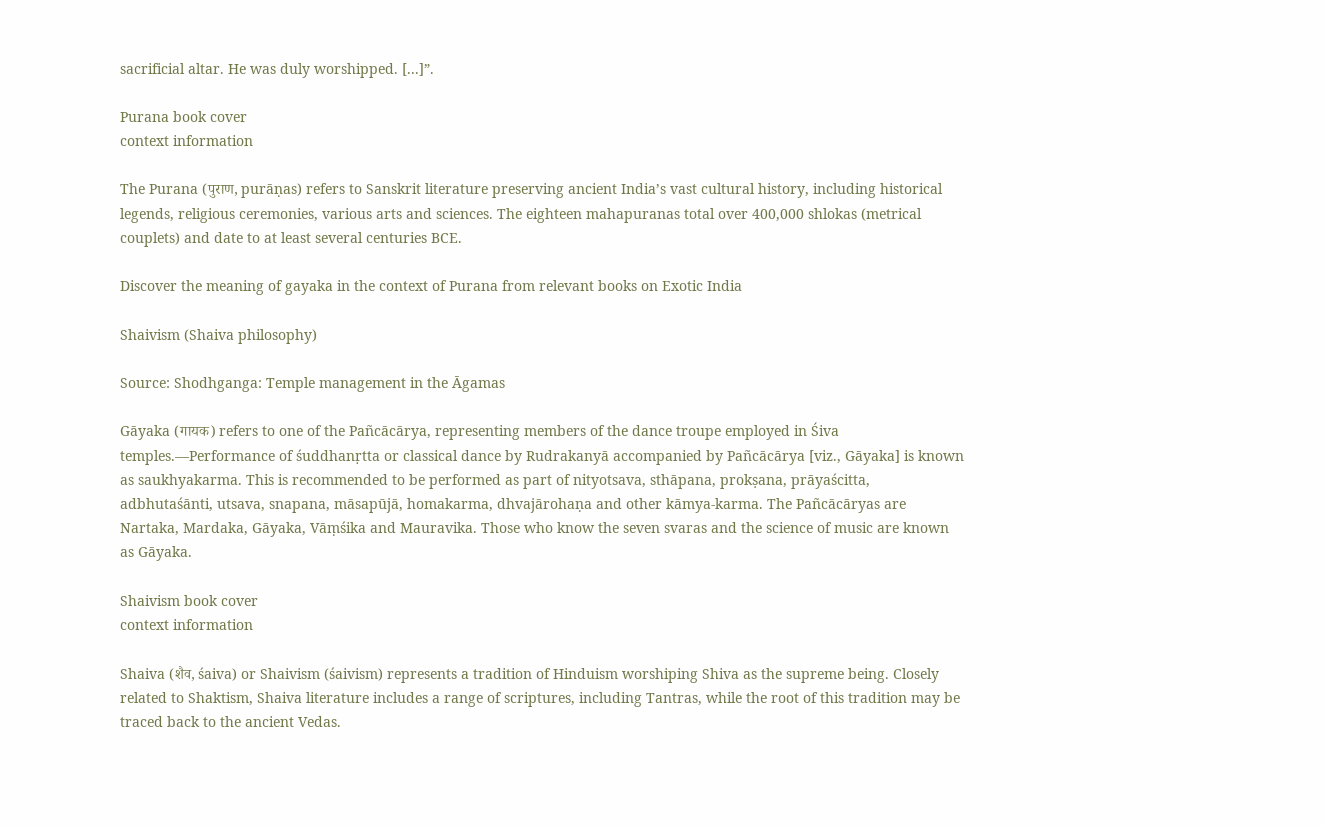sacrificial altar. He was duly worshipped. [...]”.

Purana book cover
context information

The Purana (पुराण, purāṇas) refers to Sanskrit literature preserving ancient India’s vast cultural history, including historical legends, religious ceremonies, various arts and sciences. The eighteen mahapuranas total over 400,000 shlokas (metrical couplets) and date to at least several centuries BCE.

Discover the meaning of gayaka in the context of Purana from relevant books on Exotic India

Shaivism (Shaiva philosophy)

Source: Shodhganga: Temple management in the Āgamas

Gāyaka (गायक) refers to one of the Pañcācārya, representing members of the dance troupe employed in Śiva temples.—Performance of śuddhanṛtta or classical dance by Rudrakanyā accompanied by Pañcācārya [viz., Gāyaka] is known as saukhyakarma. This is recommended to be performed as part of nityotsava, sthāpana, prokṣana, prāyaścitta, adbhutaśānti, utsava, snapana, māsapūjā, homakarma, dhvajārohaṇa and other kāmya-karma. The Pañcācāryas are Nartaka, Mardaka, Gāyaka, Vāṃśika and Mauravika. Those who know the seven svaras and the science of music are known as Gāyaka.

Shaivism book cover
context information

Shaiva (शैव, śaiva) or Shaivism (śaivism) represents a tradition of Hinduism worshiping Shiva as the supreme being. Closely related to Shaktism, Shaiva literature includes a range of scriptures, including Tantras, while the root of this tradition may be traced back to the ancient Vedas.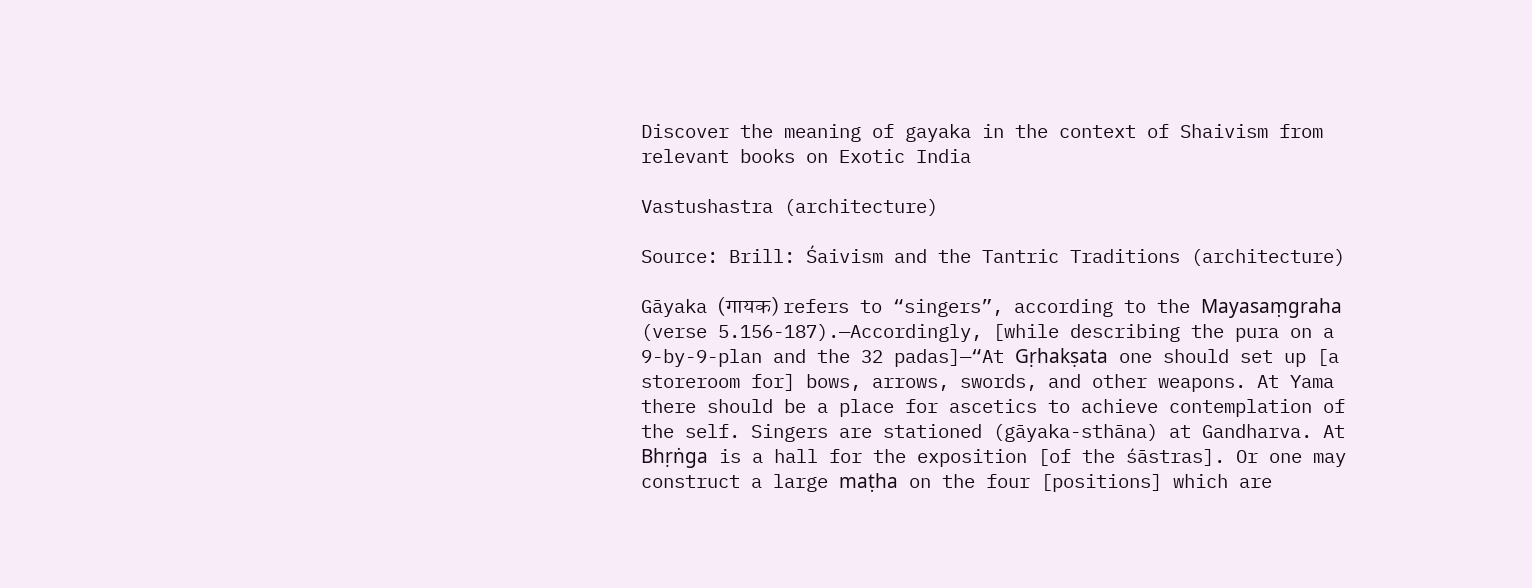Discover the meaning of gayaka in the context of Shaivism from relevant books on Exotic India

Vastushastra (architecture)

Source: Brill: Śaivism and the Tantric Traditions (architecture)

Gāyaka (गायक) refers to “singers”, according to the Mayasaṃgraha (verse 5.156-187).—Accordingly, [while describing the pura on a 9-by-9-plan and the 32 padas]—“At Gṛhakṣata one should set up [a storeroom for] bows, arrows, swords, and other weapons. At Yama there should be a place for ascetics to achieve contemplation of the self. Singers are stationed (gāyaka-sthāna) at Gandharva. At Bhṛṅga is a hall for the exposition [of the śāstras]. Or one may construct a large maṭha on the four [positions] which are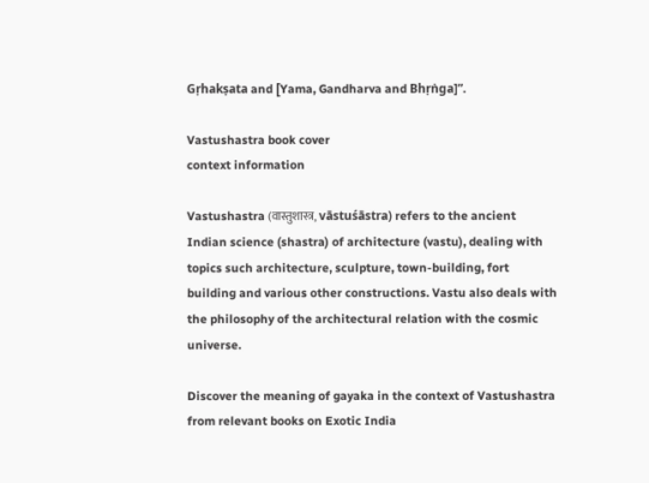Gṛhakṣata and [Yama, Gandharva and Bhṛṅga]”.

Vastushastra book cover
context information

Vastushastra (वास्तुशास्त्र, vāstuśāstra) refers to the ancient Indian science (shastra) of architecture (vastu), dealing with topics such architecture, sculpture, town-building, fort building and various other constructions. Vastu also deals with the philosophy of the architectural relation with the cosmic universe.

Discover the meaning of gayaka in the context of Vastushastra from relevant books on Exotic India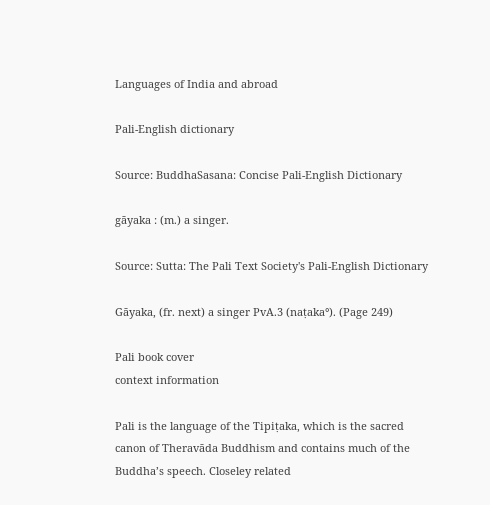Languages of India and abroad

Pali-English dictionary

Source: BuddhaSasana: Concise Pali-English Dictionary

gāyaka : (m.) a singer.

Source: Sutta: The Pali Text Society's Pali-English Dictionary

Gāyaka, (fr. next) a singer PvA.3 (naṭaka°). (Page 249)

Pali book cover
context information

Pali is the language of the Tipiṭaka, which is the sacred canon of Theravāda Buddhism and contains much of the Buddha’s speech. Closeley related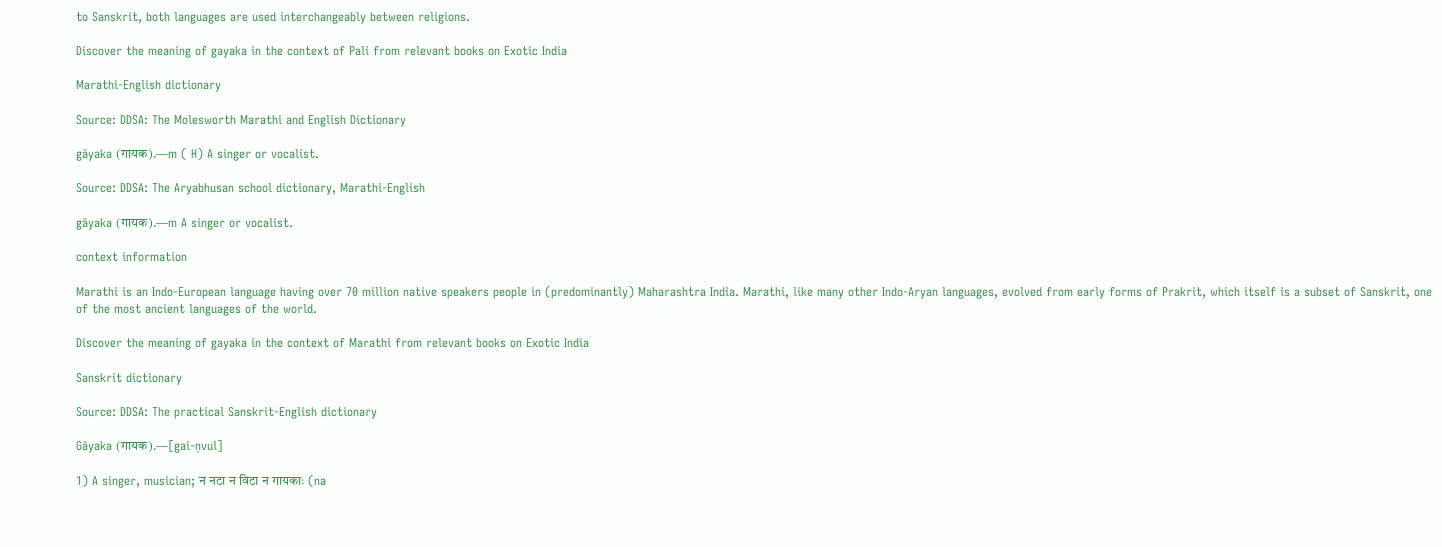to Sanskrit, both languages are used interchangeably between religions.

Discover the meaning of gayaka in the context of Pali from relevant books on Exotic India

Marathi-English dictionary

Source: DDSA: The Molesworth Marathi and English Dictionary

gāyaka (गायक).—m ( H) A singer or vocalist.

Source: DDSA: The Aryabhusan school dictionary, Marathi-English

gāyaka (गायक).—m A singer or vocalist.

context information

Marathi is an Indo-European language having over 70 million native speakers people in (predominantly) Maharashtra India. Marathi, like many other Indo-Aryan languages, evolved from early forms of Prakrit, which itself is a subset of Sanskrit, one of the most ancient languages of the world.

Discover the meaning of gayaka in the context of Marathi from relevant books on Exotic India

Sanskrit dictionary

Source: DDSA: The practical Sanskrit-English dictionary

Gāyaka (गायक).—[gai-ṇvul]

1) A singer, musician; न नटा न विटा न गायकाः (na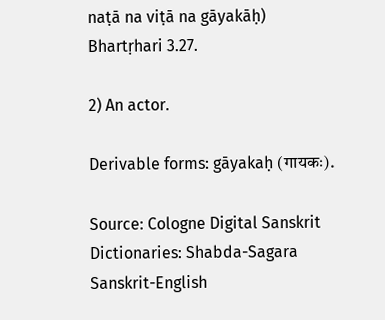naṭā na viṭā na gāyakāḥ) Bhartṛhari 3.27.

2) An actor.

Derivable forms: gāyakaḥ (गायकः).

Source: Cologne Digital Sanskrit Dictionaries: Shabda-Sagara Sanskrit-English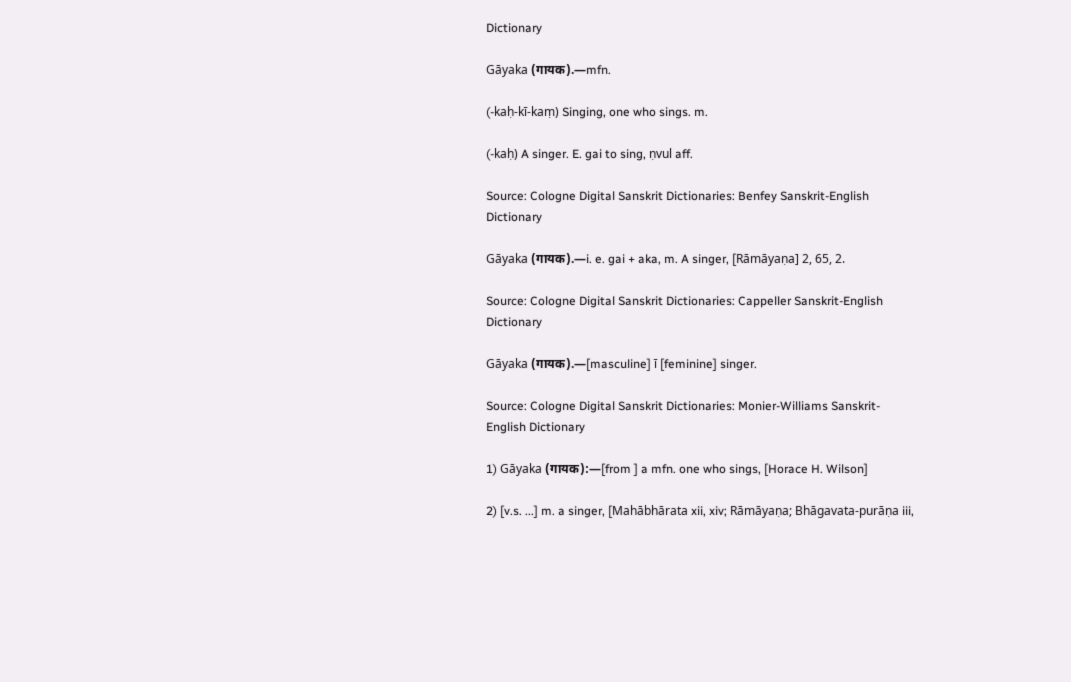Dictionary

Gāyaka (गायक).—mfn.

(-kaḥ-kī-kaṃ) Singing, one who sings. m.

(-kaḥ) A singer. E. gai to sing, ṇvul aff.

Source: Cologne Digital Sanskrit Dictionaries: Benfey Sanskrit-English Dictionary

Gāyaka (गायक).—i. e. gai + aka, m. A singer, [Rāmāyaṇa] 2, 65, 2.

Source: Cologne Digital Sanskrit Dictionaries: Cappeller Sanskrit-English Dictionary

Gāyaka (गायक).—[masculine] ī [feminine] singer.

Source: Cologne Digital Sanskrit Dictionaries: Monier-Williams Sanskrit-English Dictionary

1) Gāyaka (गायक):—[from ] a mfn. one who sings, [Horace H. Wilson]

2) [v.s. ...] m. a singer, [Mahābhārata xii, xiv; Rāmāyaṇa; Bhāgavata-purāṇa iii,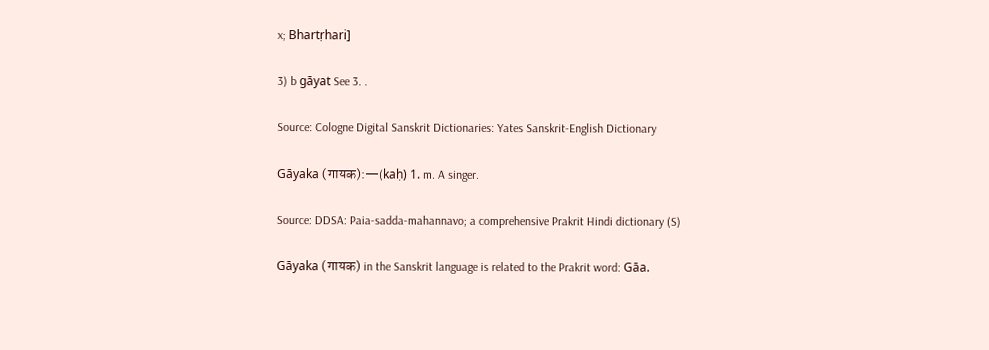x; Bhartṛhari]

3) b gāyat See 3. .

Source: Cologne Digital Sanskrit Dictionaries: Yates Sanskrit-English Dictionary

Gāyaka (गायक):—(kaḥ) 1. m. A singer.

Source: DDSA: Paia-sadda-mahannavo; a comprehensive Prakrit Hindi dictionary (S)

Gāyaka (गायक) in the Sanskrit language is related to the Prakrit word: Gāa.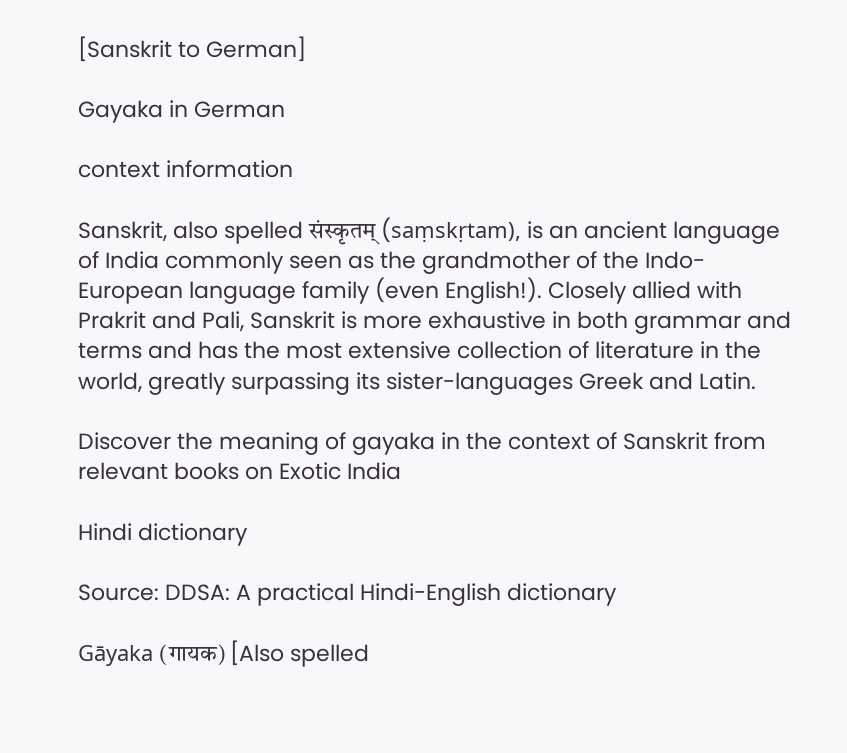[Sanskrit to German]

Gayaka in German

context information

Sanskrit, also spelled संस्कृतम् (saṃskṛtam), is an ancient language of India commonly seen as the grandmother of the Indo-European language family (even English!). Closely allied with Prakrit and Pali, Sanskrit is more exhaustive in both grammar and terms and has the most extensive collection of literature in the world, greatly surpassing its sister-languages Greek and Latin.

Discover the meaning of gayaka in the context of Sanskrit from relevant books on Exotic India

Hindi dictionary

Source: DDSA: A practical Hindi-English dictionary

Gāyaka (गायक) [Also spelled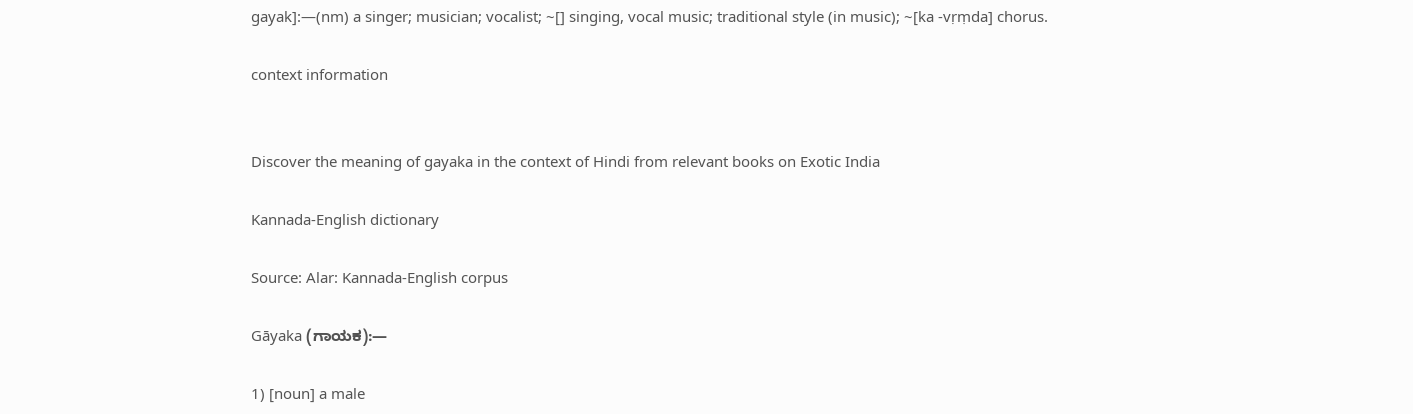gayak]:—(nm) a singer; musician; vocalist; ~[] singing, vocal music; traditional style (in music); ~[ka -vṛṃda] chorus.

context information


Discover the meaning of gayaka in the context of Hindi from relevant books on Exotic India

Kannada-English dictionary

Source: Alar: Kannada-English corpus

Gāyaka (ಗಾಯಕ):—

1) [noun] a male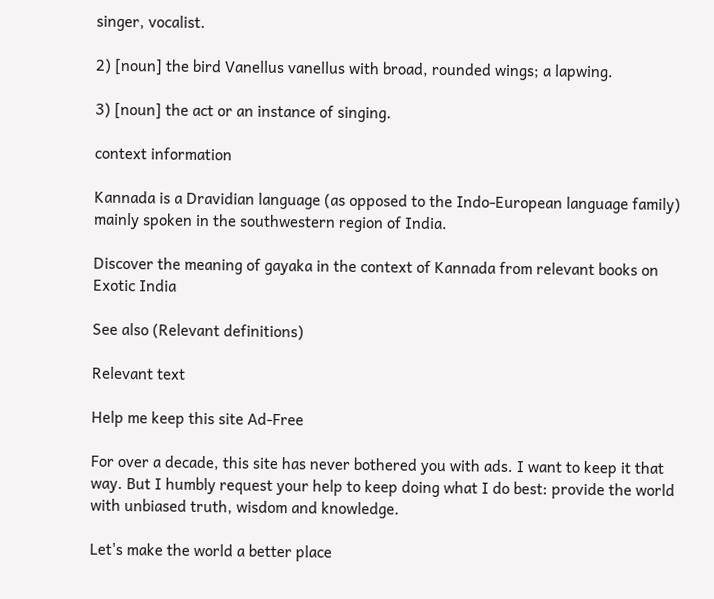singer, vocalist.

2) [noun] the bird Vanellus vanellus with broad, rounded wings; a lapwing.

3) [noun] the act or an instance of singing.

context information

Kannada is a Dravidian language (as opposed to the Indo-European language family) mainly spoken in the southwestern region of India.

Discover the meaning of gayaka in the context of Kannada from relevant books on Exotic India

See also (Relevant definitions)

Relevant text

Help me keep this site Ad-Free

For over a decade, this site has never bothered you with ads. I want to keep it that way. But I humbly request your help to keep doing what I do best: provide the world with unbiased truth, wisdom and knowledge.

Let's make the world a better place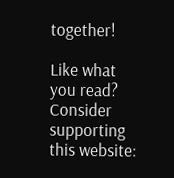together!

Like what you read? Consider supporting this website: